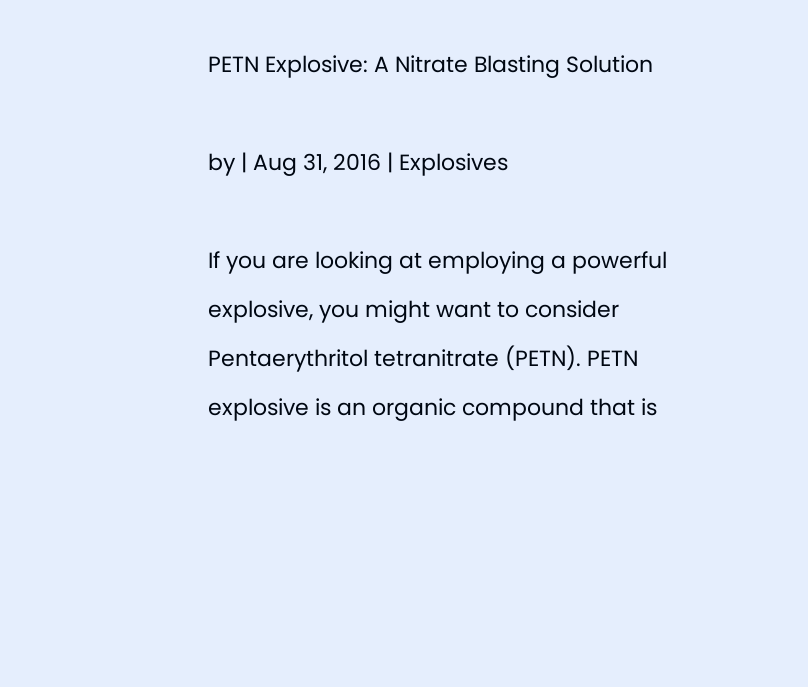PETN Explosive: A Nitrate Blasting Solution

by | Aug 31, 2016 | Explosives

If you are looking at employing a powerful explosive, you might want to consider Pentaerythritol tetranitrate (PETN). PETN explosive is an organic compound that is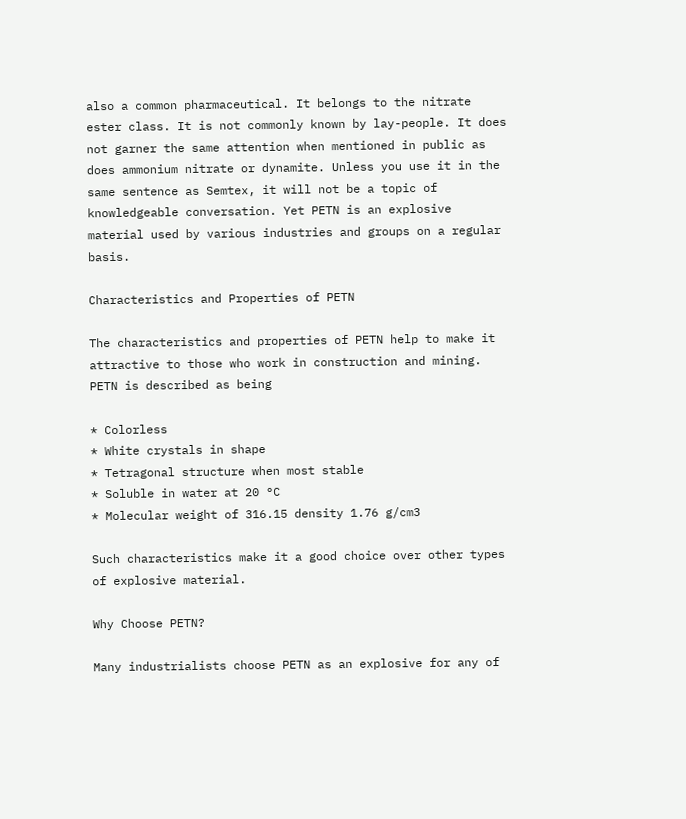also a common pharmaceutical. It belongs to the nitrate ester class. It is not commonly known by lay-people. It does not garner the same attention when mentioned in public as does ammonium nitrate or dynamite. Unless you use it in the same sentence as Semtex, it will not be a topic of knowledgeable conversation. Yet PETN is an explosive material used by various industries and groups on a regular basis.

Characteristics and Properties of PETN

The characteristics and properties of PETN help to make it attractive to those who work in construction and mining. PETN is described as being

* Colorless
* White crystals in shape
* Tetragonal structure when most stable
* Soluble in water at 20 °C
* Molecular weight of 316.15 density 1.76 g/cm3

Such characteristics make it a good choice over other types of explosive material.

Why Choose PETN?

Many industrialists choose PETN as an explosive for any of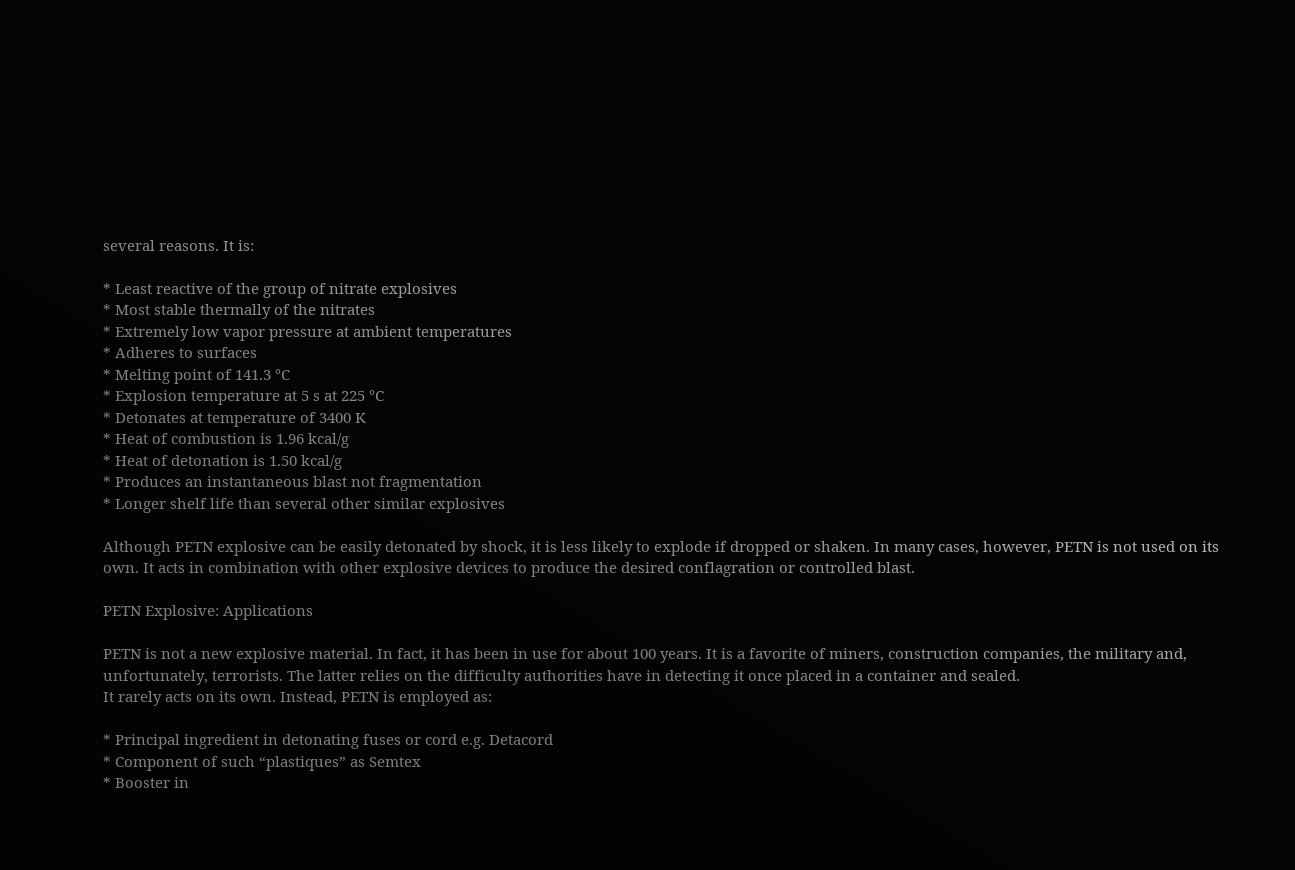several reasons. It is:

* Least reactive of the group of nitrate explosives
* Most stable thermally of the nitrates
* Extremely low vapor pressure at ambient temperatures
* Adheres to surfaces
* Melting point of 141.3 °C
* Explosion temperature at 5 s at 225 °C
* Detonates at temperature of 3400 K
* Heat of combustion is 1.96 kcal/g
* Heat of detonation is 1.50 kcal/g
* Produces an instantaneous blast not fragmentation
* Longer shelf life than several other similar explosives

Although PETN explosive can be easily detonated by shock, it is less likely to explode if dropped or shaken. In many cases, however, PETN is not used on its own. It acts in combination with other explosive devices to produce the desired conflagration or controlled blast.

PETN Explosive: Applications

PETN is not a new explosive material. In fact, it has been in use for about 100 years. It is a favorite of miners, construction companies, the military and, unfortunately, terrorists. The latter relies on the difficulty authorities have in detecting it once placed in a container and sealed.
It rarely acts on its own. Instead, PETN is employed as:

* Principal ingredient in detonating fuses or cord e.g. Detacord
* Component of such “plastiques” as Semtex
* Booster in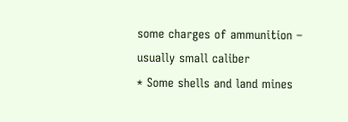some charges of ammunition – usually small caliber
* Some shells and land mines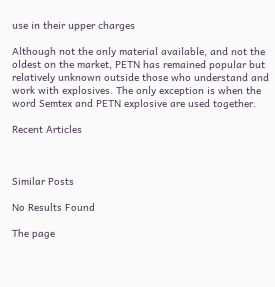use in their upper charges

Although not the only material available, and not the oldest on the market, PETN has remained popular but relatively unknown outside those who understand and work with explosives. The only exception is when the word Semtex and PETN explosive are used together.

Recent Articles



Similar Posts

No Results Found

The page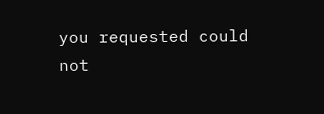you requested could not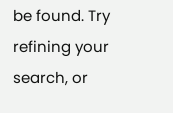be found. Try refining your search, or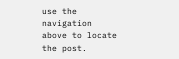use the navigation above to locate the post.